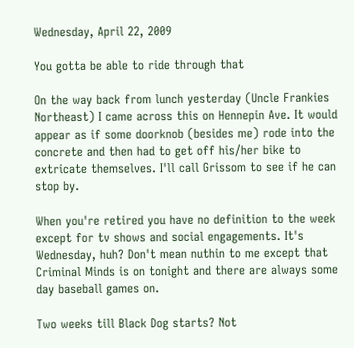Wednesday, April 22, 2009

You gotta be able to ride through that

On the way back from lunch yesterday (Uncle Frankies Northeast) I came across this on Hennepin Ave. It would appear as if some doorknob (besides me) rode into the concrete and then had to get off his/her bike to extricate themselves. I'll call Grissom to see if he can stop by.

When you're retired you have no definition to the week except for tv shows and social engagements. It's Wednesday, huh? Don't mean nuthin to me except that Criminal Minds is on tonight and there are always some day baseball games on.

Two weeks till Black Dog starts? Not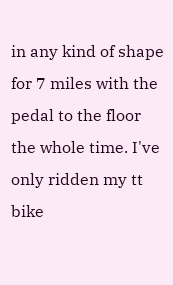in any kind of shape for 7 miles with the pedal to the floor the whole time. I've only ridden my tt bike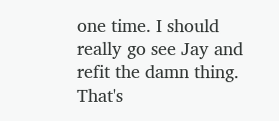one time. I should really go see Jay and refit the damn thing. That's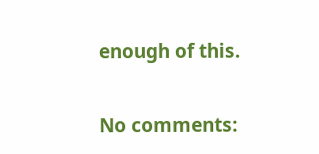enough of this.

No comments: